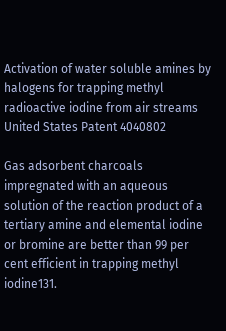Activation of water soluble amines by halogens for trapping methyl radioactive iodine from air streams
United States Patent 4040802

Gas adsorbent charcoals impregnated with an aqueous solution of the reaction product of a tertiary amine and elemental iodine or bromine are better than 99 per cent efficient in trapping methyl iodine131.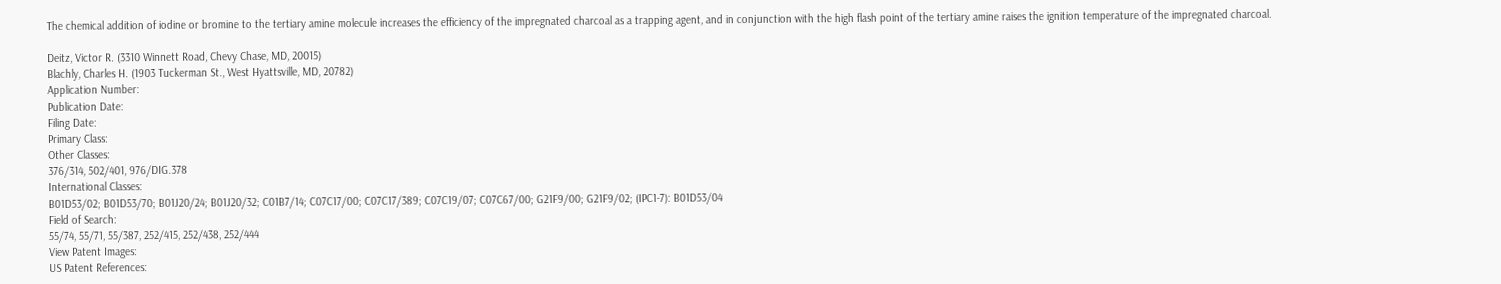The chemical addition of iodine or bromine to the tertiary amine molecule increases the efficiency of the impregnated charcoal as a trapping agent, and in conjunction with the high flash point of the tertiary amine raises the ignition temperature of the impregnated charcoal.

Deitz, Victor R. (3310 Winnett Road, Chevy Chase, MD, 20015)
Blachly, Charles H. (1903 Tuckerman St., West Hyattsville, MD, 20782)
Application Number:
Publication Date:
Filing Date:
Primary Class:
Other Classes:
376/314, 502/401, 976/DIG.378
International Classes:
B01D53/02; B01D53/70; B01J20/24; B01J20/32; C01B7/14; C07C17/00; C07C17/389; C07C19/07; C07C67/00; G21F9/00; G21F9/02; (IPC1-7): B01D53/04
Field of Search:
55/74, 55/71, 55/387, 252/415, 252/438, 252/444
View Patent Images:
US Patent References: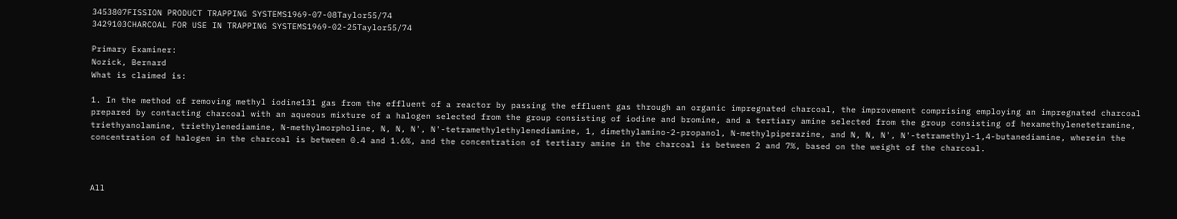3453807FISSION PRODUCT TRAPPING SYSTEMS1969-07-08Taylor55/74
3429103CHARCOAL FOR USE IN TRAPPING SYSTEMS1969-02-25Taylor55/74

Primary Examiner:
Nozick, Bernard
What is claimed is:

1. In the method of removing methyl iodine131 gas from the effluent of a reactor by passing the effluent gas through an organic impregnated charcoal, the improvement comprising employing an impregnated charcoal prepared by contacting charcoal with an aqueous mixture of a halogen selected from the group consisting of iodine and bromine, and a tertiary amine selected from the group consisting of hexamethylenetetramine, triethyanolamine, triethylenediamine, N-methylmorpholine, N, N, N', N'-tetramethylethylenediamine, 1, dimethylamino-2-propanol, N-methylpiperazine, and N, N, N', N'-tetramethyl-1,4-butanediamine, wherein the concentration of halogen in the charcoal is between 0.4 and 1.6%, and the concentration of tertiary amine in the charcoal is between 2 and 7%, based on the weight of the charcoal.



All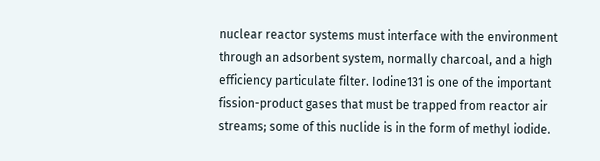nuclear reactor systems must interface with the environment through an adsorbent system, normally charcoal, and a high efficiency particulate filter. Iodine131 is one of the important fission-product gases that must be trapped from reactor air streams; some of this nuclide is in the form of methyl iodide.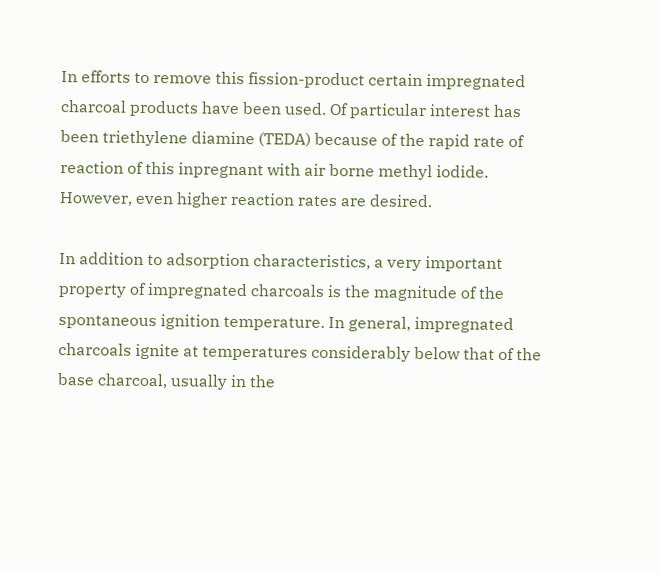In efforts to remove this fission-product certain impregnated charcoal products have been used. Of particular interest has been triethylene diamine (TEDA) because of the rapid rate of reaction of this inpregnant with air borne methyl iodide. However, even higher reaction rates are desired.

In addition to adsorption characteristics, a very important property of impregnated charcoals is the magnitude of the spontaneous ignition temperature. In general, impregnated charcoals ignite at temperatures considerably below that of the base charcoal, usually in the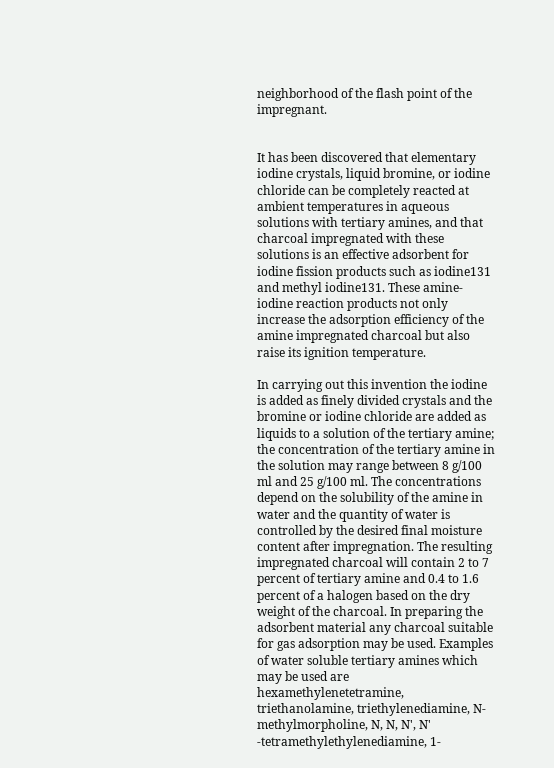neighborhood of the flash point of the impregnant.


It has been discovered that elementary iodine crystals, liquid bromine, or iodine chloride can be completely reacted at ambient temperatures in aqueous solutions with tertiary amines, and that charcoal impregnated with these solutions is an effective adsorbent for iodine fission products such as iodine131 and methyl iodine131. These amine-iodine reaction products not only increase the adsorption efficiency of the amine impregnated charcoal but also raise its ignition temperature.

In carrying out this invention the iodine is added as finely divided crystals and the bromine or iodine chloride are added as liquids to a solution of the tertiary amine; the concentration of the tertiary amine in the solution may range between 8 g/100 ml and 25 g/100 ml. The concentrations depend on the solubility of the amine in water and the quantity of water is controlled by the desired final moisture content after impregnation. The resulting impregnated charcoal will contain 2 to 7 percent of tertiary amine and 0.4 to 1.6 percent of a halogen based on the dry weight of the charcoal. In preparing the adsorbent material any charcoal suitable for gas adsorption may be used. Examples of water soluble tertiary amines which may be used are hexamethylenetetramine, triethanolamine, triethylenediamine, N-methylmorpholine, N, N, N', N' -tetramethylethylenediamine, 1-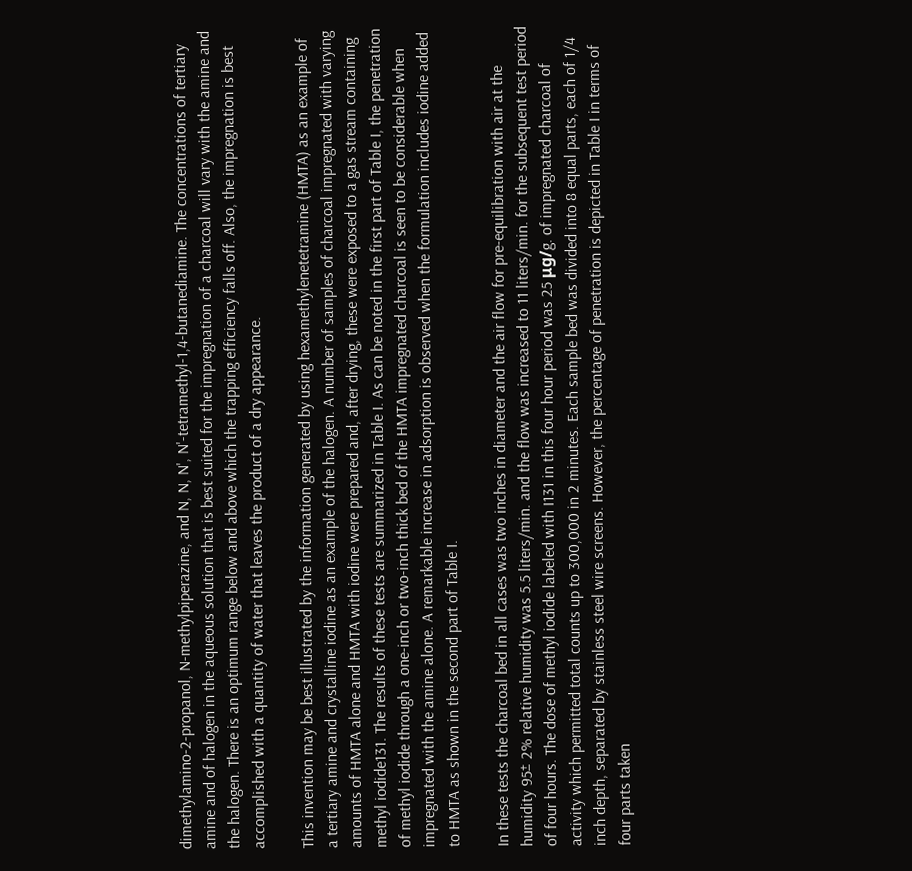dimethylamino-2-propanol, N-methylpiperazine, and N, N, N', N'-tetramethyl-1,4-butanediamine. The concentrations of tertiary amine and of halogen in the aqueous solution that is best suited for the impregnation of a charcoal will vary with the amine and the halogen. There is an optimum range below and above which the trapping efficiency falls off. Also, the impregnation is best accomplished with a quantity of water that leaves the product of a dry appearance.

This invention may be best illustrated by the information generated by using hexamethylenetetramine (HMTA) as an example of a tertiary amine and crystalline iodine as an example of the halogen. A number of samples of charcoal impregnated with varying amounts of HMTA alone and HMTA with iodine were prepared and, after drying, these were exposed to a gas stream containing methyl iodide131. The results of these tests are summarized in Table I. As can be noted in the first part of Table I, the penetration of methyl iodide through a one-inch or two-inch thick bed of the HMTA impregnated charcoal is seen to be considerable when impregnated with the amine alone. A remarkable increase in adsorption is observed when the formulation includes iodine added to HMTA as shown in the second part of Table I.

In these tests the charcoal bed in all cases was two inches in diameter and the air flow for pre-equilibration with air at the humidity 95± 2% relative humidity was 5.5 liters/min. and the flow was increased to 11 liters/min. for the subsequent test period of four hours. The dose of methyl iodide labeled with I131 in this four hour period was 25 μg/g. of impregnated charcoal of activity which permitted total counts up to 300,000 in 2 minutes. Each sample bed was divided into 8 equal parts, each of 1/4 inch depth, separated by stainless steel wire screens. However, the percentage of penetration is depicted in Table I in terms of four parts taken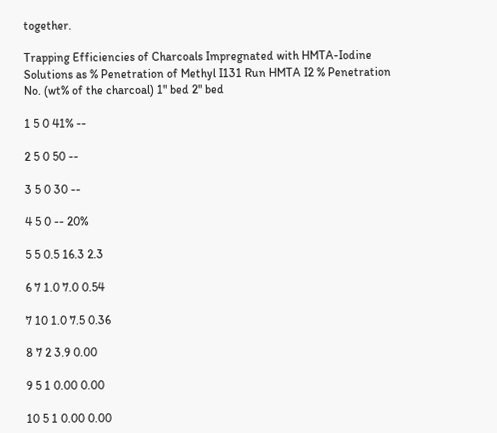together.

Trapping Efficiencies of Charcoals Impregnated with HMTA-Iodine Solutions as % Penetration of Methyl I131 Run HMTA I2 % Penetration No. (wt% of the charcoal) 1" bed 2" bed

1 5 0 41% --

2 5 0 50 --

3 5 0 30 --

4 5 0 -- 20%

5 5 0.5 16.3 2.3

6 7 1.0 7.0 0.54

7 10 1.0 7.5 0.36

8 7 2 3.9 0.00

9 5 1 0.00 0.00

10 5 1 0.00 0.00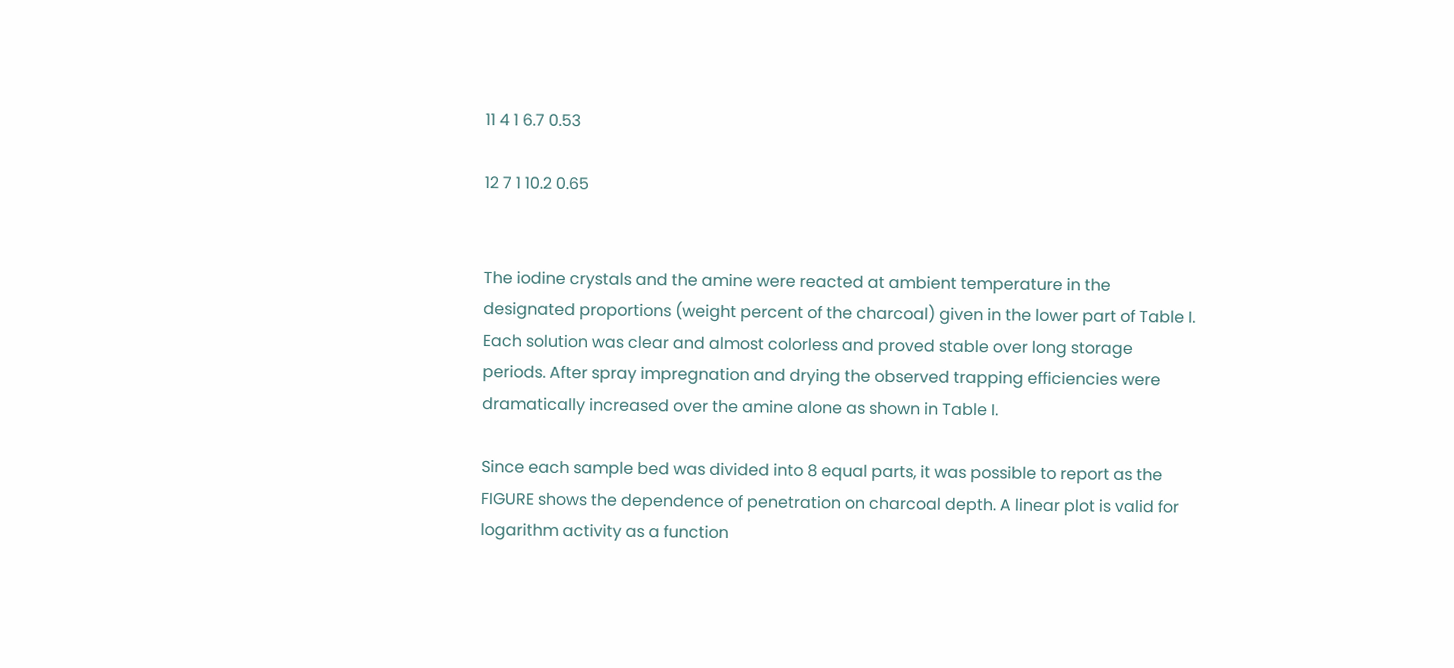11 4 1 6.7 0.53

12 7 1 10.2 0.65


The iodine crystals and the amine were reacted at ambient temperature in the designated proportions (weight percent of the charcoal) given in the lower part of Table I. Each solution was clear and almost colorless and proved stable over long storage periods. After spray impregnation and drying the observed trapping efficiencies were dramatically increased over the amine alone as shown in Table I.

Since each sample bed was divided into 8 equal parts, it was possible to report as the FIGURE shows the dependence of penetration on charcoal depth. A linear plot is valid for logarithm activity as a function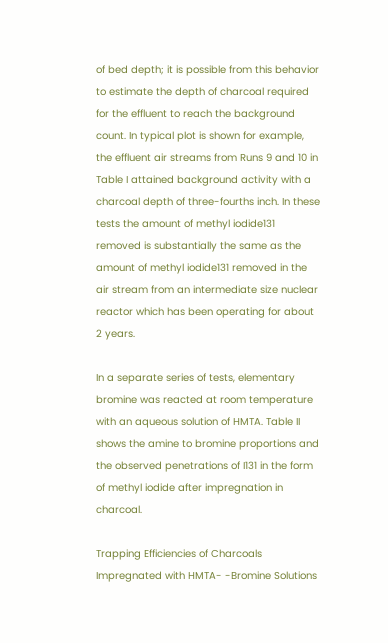of bed depth; it is possible from this behavior to estimate the depth of charcoal required for the effluent to reach the background count. In typical plot is shown for example, the effluent air streams from Runs 9 and 10 in Table I attained background activity with a charcoal depth of three-fourths inch. In these tests the amount of methyl iodide131 removed is substantially the same as the amount of methyl iodide131 removed in the air stream from an intermediate size nuclear reactor which has been operating for about 2 years.

In a separate series of tests, elementary bromine was reacted at room temperature with an aqueous solution of HMTA. Table II shows the amine to bromine proportions and the observed penetrations of I131 in the form of methyl iodide after impregnation in charcoal.

Trapping Efficiencies of Charcoals Impregnated with HMTA- -Bromine Solutions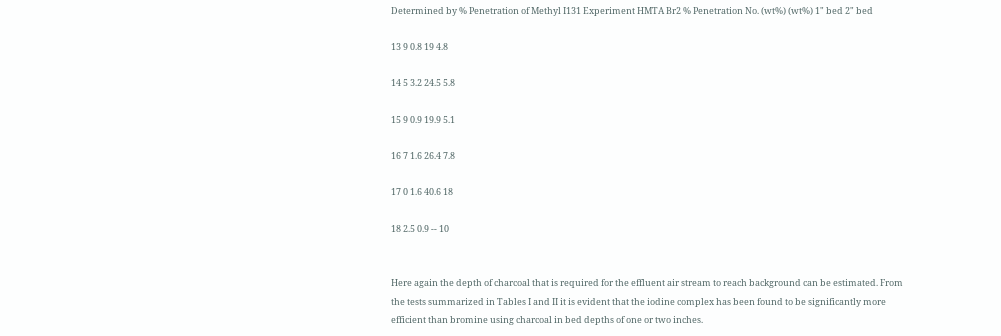Determined by % Penetration of Methyl I131 Experiment HMTA Br2 % Penetration No. (wt%) (wt%) 1" bed 2" bed

13 9 0.8 19 4.8

14 5 3.2 24.5 5.8

15 9 0.9 19.9 5.1

16 7 1.6 26.4 7.8

17 0 1.6 40.6 18

18 2.5 0.9 -- 10


Here again the depth of charcoal that is required for the effluent air stream to reach background can be estimated. From the tests summarized in Tables I and II it is evident that the iodine complex has been found to be significantly more efficient than bromine using charcoal in bed depths of one or two inches.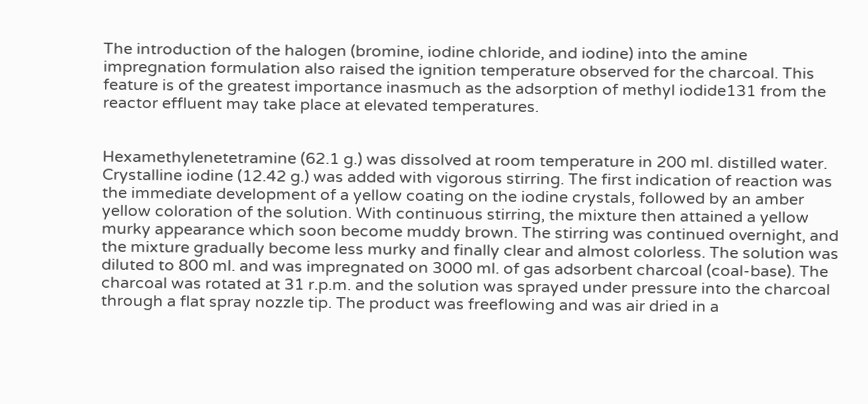The introduction of the halogen (bromine, iodine chloride, and iodine) into the amine impregnation formulation also raised the ignition temperature observed for the charcoal. This feature is of the greatest importance inasmuch as the adsorption of methyl iodide131 from the reactor effluent may take place at elevated temperatures.


Hexamethylenetetramine (62.1 g.) was dissolved at room temperature in 200 ml. distilled water. Crystalline iodine (12.42 g.) was added with vigorous stirring. The first indication of reaction was the immediate development of a yellow coating on the iodine crystals, followed by an amber yellow coloration of the solution. With continuous stirring, the mixture then attained a yellow murky appearance which soon become muddy brown. The stirring was continued overnight, and the mixture gradually become less murky and finally clear and almost colorless. The solution was diluted to 800 ml. and was impregnated on 3000 ml. of gas adsorbent charcoal (coal-base). The charcoal was rotated at 31 r.p.m. and the solution was sprayed under pressure into the charcoal through a flat spray nozzle tip. The product was freeflowing and was air dried in a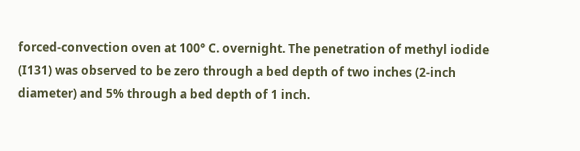forced-convection oven at 100° C. overnight. The penetration of methyl iodide (I131) was observed to be zero through a bed depth of two inches (2-inch diameter) and 5% through a bed depth of 1 inch.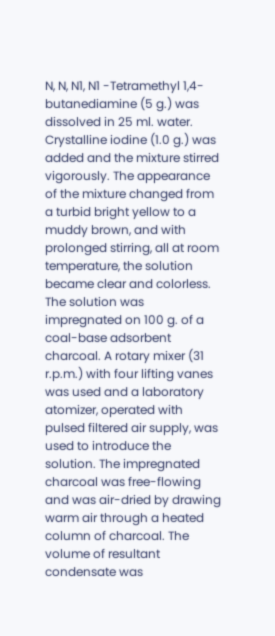N, N, N1, N1 -Tetramethyl 1,4-butanediamine (5 g.) was dissolved in 25 ml. water. Crystalline iodine (1.0 g.) was added and the mixture stirred vigorously. The appearance of the mixture changed from a turbid bright yellow to a muddy brown, and with prolonged stirring, all at room temperature, the solution became clear and colorless. The solution was impregnated on 100 g. of a coal-base adsorbent charcoal. A rotary mixer (31 r.p.m.) with four lifting vanes was used and a laboratory atomizer, operated with pulsed filtered air supply, was used to introduce the solution. The impregnated charcoal was free-flowing and was air-dried by drawing warm air through a heated column of charcoal. The volume of resultant condensate was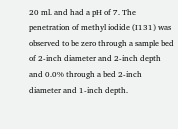20 ml. and had a pH of 7. The penetration of methyl iodide (I131) was observed to be zero through a sample bed of 2-inch diameter and 2-inch depth and 0.0% through a bed 2-inch diameter and 1-inch depth.